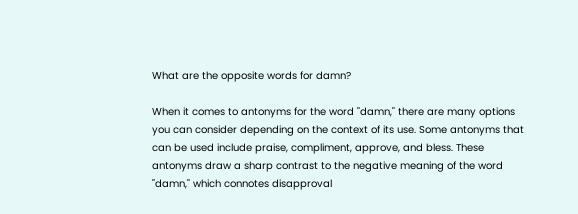What are the opposite words for damn?

When it comes to antonyms for the word "damn," there are many options you can consider depending on the context of its use. Some antonyms that can be used include praise, compliment, approve, and bless. These antonyms draw a sharp contrast to the negative meaning of the word "damn," which connotes disapproval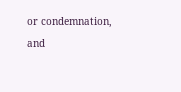or condemnation, and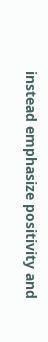instead emphasize positivity and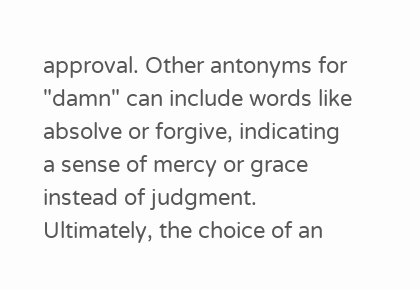approval. Other antonyms for "damn" can include words like absolve or forgive, indicating a sense of mercy or grace instead of judgment. Ultimately, the choice of an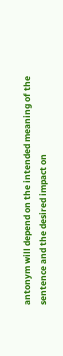antonym will depend on the intended meaning of the sentence and the desired impact on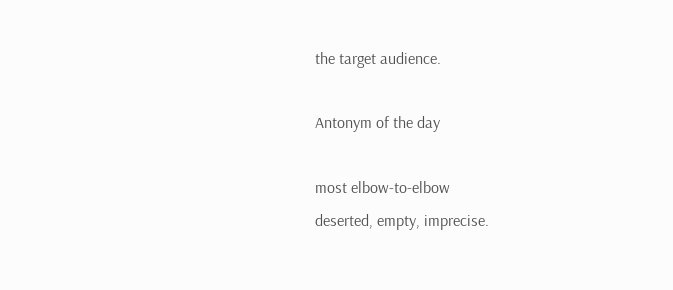the target audience.

Antonym of the day

most elbow-to-elbow
deserted, empty, imprecise.